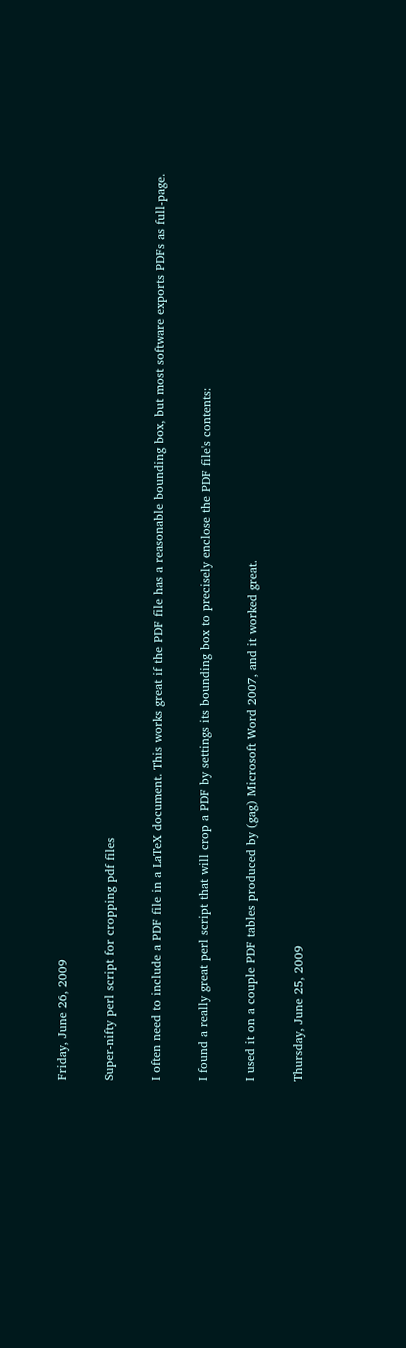Friday, June 26, 2009

Super-nifty perl script for cropping pdf files

I often need to include a PDF file in a LaTeX document. This works great if the PDF file has a reasonable bounding box, but most software exports PDFs as full-page.

I found a really great perl script that will crop a PDF by settings its bounding box to precisely enclose the PDF file's contents:

I used it on a couple PDF tables produced by (gag) Microsoft Word 2007, and it worked great.

Thursday, June 25, 2009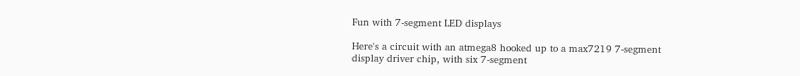Fun with 7-segment LED displays

Here's a circuit with an atmega8 hooked up to a max7219 7-segment display driver chip, with six 7-segment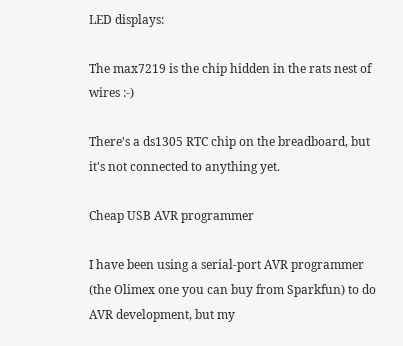LED displays:

The max7219 is the chip hidden in the rats nest of wires :-)

There's a ds1305 RTC chip on the breadboard, but it's not connected to anything yet.

Cheap USB AVR programmer

I have been using a serial-port AVR programmer (the Olimex one you can buy from Sparkfun) to do AVR development, but my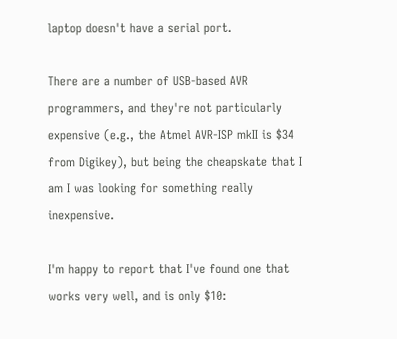laptop doesn't have a serial port.

There are a number of USB-based AVR programmers, and they're not particularly expensive (e.g., the Atmel AVR-ISP mkII is $34 from Digikey), but being the cheapskate that I am I was looking for something really inexpensive.

I'm happy to report that I've found one that works very well, and is only $10: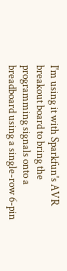I'm using it with Sparkfun's AVR breakout board to bring the programming signals onto a breadboard using a single-row 6-pin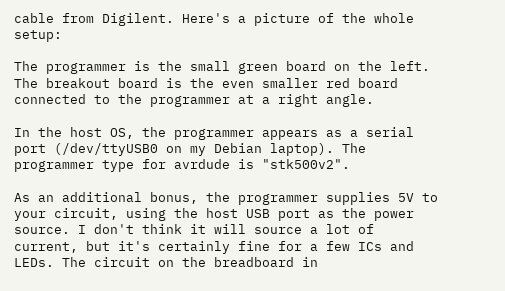cable from Digilent. Here's a picture of the whole setup:

The programmer is the small green board on the left. The breakout board is the even smaller red board connected to the programmer at a right angle.

In the host OS, the programmer appears as a serial port (/dev/ttyUSB0 on my Debian laptop). The programmer type for avrdude is "stk500v2".

As an additional bonus, the programmer supplies 5V to your circuit, using the host USB port as the power source. I don't think it will source a lot of current, but it's certainly fine for a few ICs and LEDs. The circuit on the breadboard in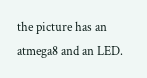the picture has an atmega8 and an LED.